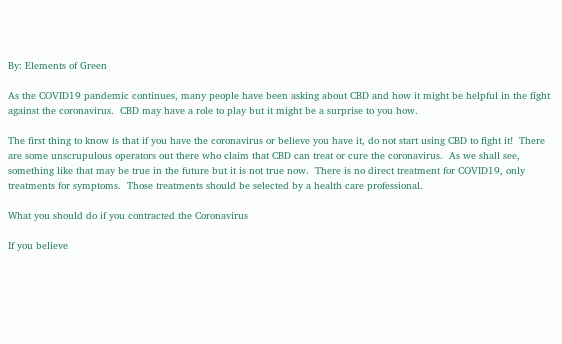By: Elements of Green

As the COVID19 pandemic continues, many people have been asking about CBD and how it might be helpful in the fight against the coronavirus.  CBD may have a role to play but it might be a surprise to you how.

The first thing to know is that if you have the coronavirus or believe you have it, do not start using CBD to fight it!  There are some unscrupulous operators out there who claim that CBD can treat or cure the coronavirus.  As we shall see, something like that may be true in the future but it is not true now.  There is no direct treatment for COVID19, only treatments for symptoms.  Those treatments should be selected by a health care professional.

What you should do if you contracted the Coronavirus

If you believe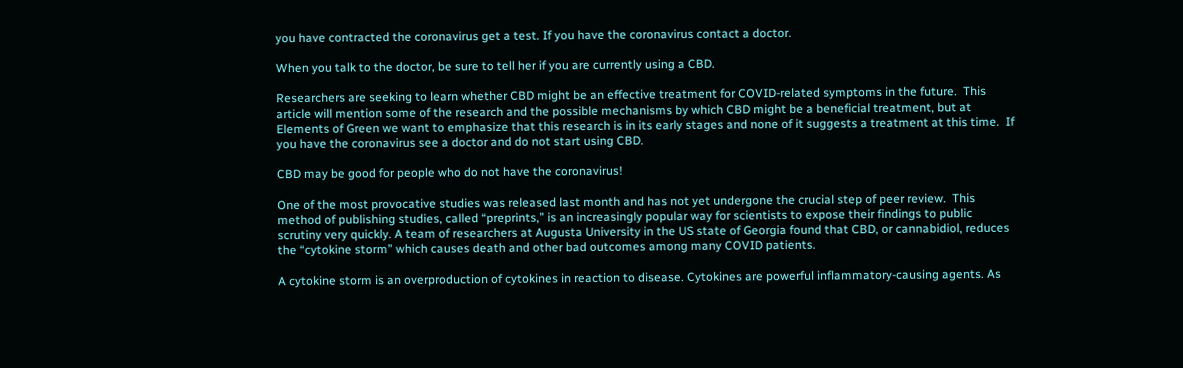you have contracted the coronavirus get a test. If you have the coronavirus contact a doctor.

When you talk to the doctor, be sure to tell her if you are currently using a CBD.

Researchers are seeking to learn whether CBD might be an effective treatment for COVID-related symptoms in the future.  This article will mention some of the research and the possible mechanisms by which CBD might be a beneficial treatment, but at Elements of Green we want to emphasize that this research is in its early stages and none of it suggests a treatment at this time.  If you have the coronavirus see a doctor and do not start using CBD.

CBD may be good for people who do not have the coronavirus!

One of the most provocative studies was released last month and has not yet undergone the crucial step of peer review.  This method of publishing studies, called “preprints,” is an increasingly popular way for scientists to expose their findings to public scrutiny very quickly. A team of researchers at Augusta University in the US state of Georgia found that CBD, or cannabidiol, reduces the “cytokine storm” which causes death and other bad outcomes among many COVID patients.

A cytokine storm is an overproduction of cytokines in reaction to disease. Cytokines are powerful inflammatory-causing agents. As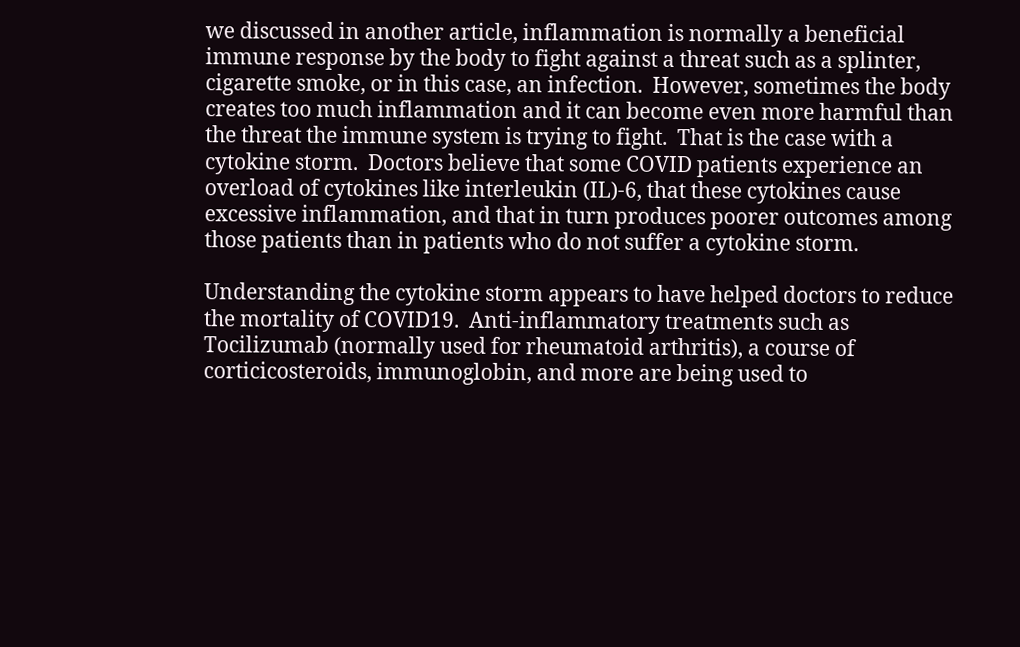we discussed in another article, inflammation is normally a beneficial immune response by the body to fight against a threat such as a splinter, cigarette smoke, or in this case, an infection.  However, sometimes the body creates too much inflammation and it can become even more harmful than the threat the immune system is trying to fight.  That is the case with a cytokine storm.  Doctors believe that some COVID patients experience an overload of cytokines like interleukin (IL)-6, that these cytokines cause excessive inflammation, and that in turn produces poorer outcomes among those patients than in patients who do not suffer a cytokine storm.

Understanding the cytokine storm appears to have helped doctors to reduce the mortality of COVID19.  Anti-inflammatory treatments such as Tocilizumab (normally used for rheumatoid arthritis), a course of corticicosteroids, immunoglobin, and more are being used to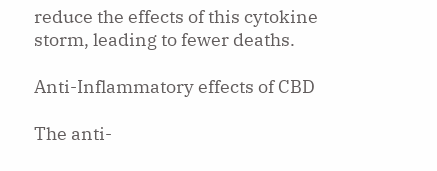reduce the effects of this cytokine storm, leading to fewer deaths.

Anti-Inflammatory effects of CBD

The anti-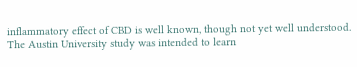inflammatory effect of CBD is well known, though not yet well understood.  The Austin University study was intended to learn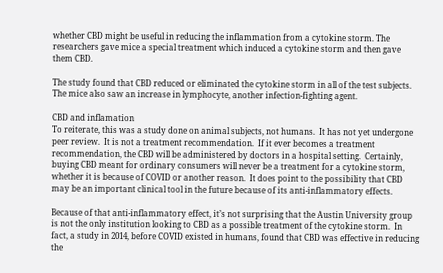whether CBD might be useful in reducing the inflammation from a cytokine storm. The researchers gave mice a special treatment which induced a cytokine storm and then gave them CBD.

The study found that CBD reduced or eliminated the cytokine storm in all of the test subjects. The mice also saw an increase in lymphocyte, another infection-fighting agent.

CBD and inflamation
To reiterate, this was a study done on animal subjects, not humans.  It has not yet undergone peer review.  It is not a treatment recommendation.  If it ever becomes a treatment recommendation, the CBD will be administered by doctors in a hospital setting.  Certainly, buying CBD meant for ordinary consumers will never be a treatment for a cytokine storm, whether it is because of COVID or another reason.  It does point to the possibility that CBD may be an important clinical tool in the future because of its anti-inflammatory effects.

Because of that anti-inflammatory effect, it’s not surprising that the Austin University group is not the only institution looking to CBD as a possible treatment of the cytokine storm.  In fact, a study in 2014, before COVID existed in humans, found that CBD was effective in reducing the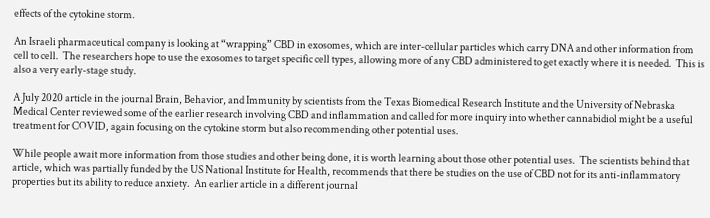effects of the cytokine storm.

An Israeli pharmaceutical company is looking at “wrapping” CBD in exosomes, which are inter-cellular particles which carry DNA and other information from cell to cell.  The researchers hope to use the exosomes to target specific cell types, allowing more of any CBD administered to get exactly where it is needed.  This is also a very early-stage study.

A July 2020 article in the journal Brain, Behavior, and Immunity by scientists from the Texas Biomedical Research Institute and the University of Nebraska Medical Center reviewed some of the earlier research involving CBD and inflammation and called for more inquiry into whether cannabidiol might be a useful treatment for COVID, again focusing on the cytokine storm but also recommending other potential uses.

While people await more information from those studies and other being done, it is worth learning about those other potential uses.  The scientists behind that article, which was partially funded by the US National Institute for Health, recommends that there be studies on the use of CBD not for its anti-inflammatory properties but its ability to reduce anxiety.  An earlier article in a different journal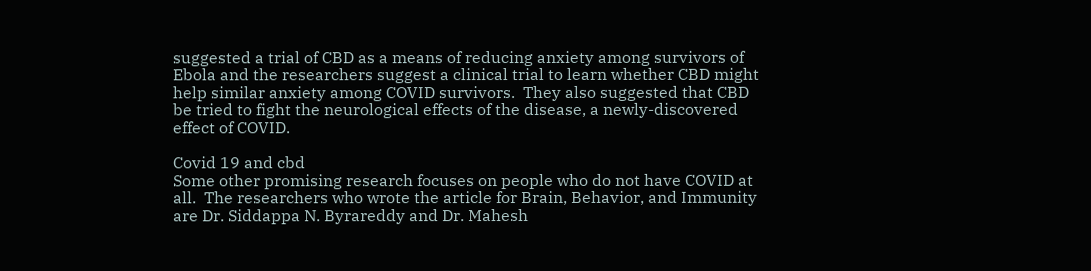suggested a trial of CBD as a means of reducing anxiety among survivors of Ebola and the researchers suggest a clinical trial to learn whether CBD might help similar anxiety among COVID survivors.  They also suggested that CBD be tried to fight the neurological effects of the disease, a newly-discovered effect of COVID.

Covid 19 and cbd
Some other promising research focuses on people who do not have COVID at all.  The researchers who wrote the article for Brain, Behavior, and Immunity are Dr. Siddappa N. Byrareddy and Dr. Mahesh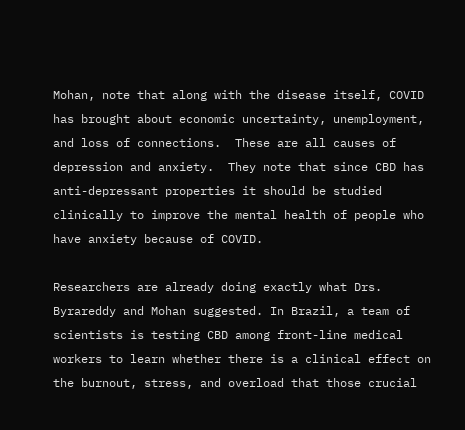Mohan, note that along with the disease itself, COVID has brought about economic uncertainty, unemployment, and loss of connections.  These are all causes of depression and anxiety.  They note that since CBD has anti-depressant properties it should be studied clinically to improve the mental health of people who have anxiety because of COVID.

Researchers are already doing exactly what Drs. Byrareddy and Mohan suggested. In Brazil, a team of scientists is testing CBD among front-line medical workers to learn whether there is a clinical effect on the burnout, stress, and overload that those crucial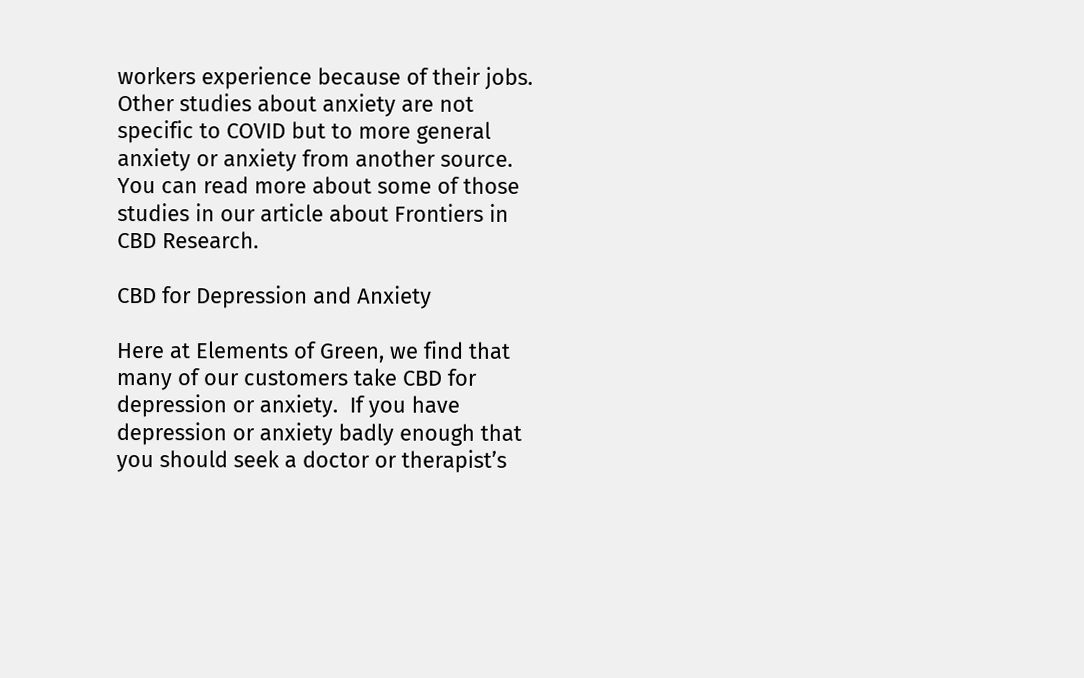workers experience because of their jobs. Other studies about anxiety are not specific to COVID but to more general anxiety or anxiety from another source.  You can read more about some of those studies in our article about Frontiers in CBD Research.

CBD for Depression and Anxiety

Here at Elements of Green, we find that many of our customers take CBD for depression or anxiety.  If you have depression or anxiety badly enough that you should seek a doctor or therapist’s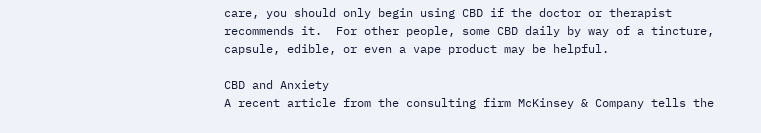care, you should only begin using CBD if the doctor or therapist recommends it.  For other people, some CBD daily by way of a tincture, capsule, edible, or even a vape product may be helpful.

CBD and Anxiety
A recent article from the consulting firm McKinsey & Company tells the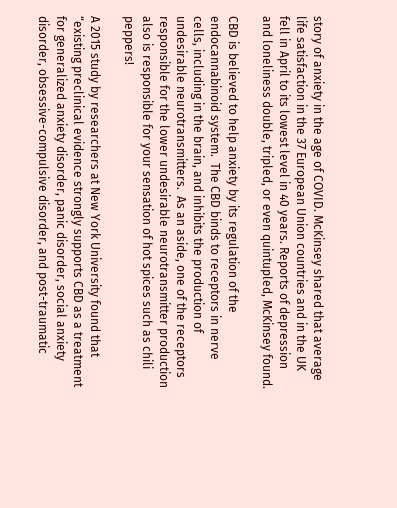story of anxiety in the age of COVID. McKinsey shared that average life satisfaction in the 37 European Union countries and in the UK fell in April to its lowest level in 40 years. Reports of depression and loneliness double, tripled, or even quintupled, McKinsey found.

CBD is believed to help anxiety by its regulation of the endocannabinoid system.  The CBD binds to receptors in nerve cells, including in the brain, and inhibits the production of undesirable neurotransmitters.  As an aside, one of the receptors responsible for the lower undesirable neurotransmitter production also is responsible for your sensation of hot spices such as chili peppers!

A 2015 study by researchers at New York University found that “existing preclinical evidence strongly supports CBD as a treatment for generalized anxiety disorder, panic disorder, social anxiety disorder, obsessive-compulsive disorder, and post-traumatic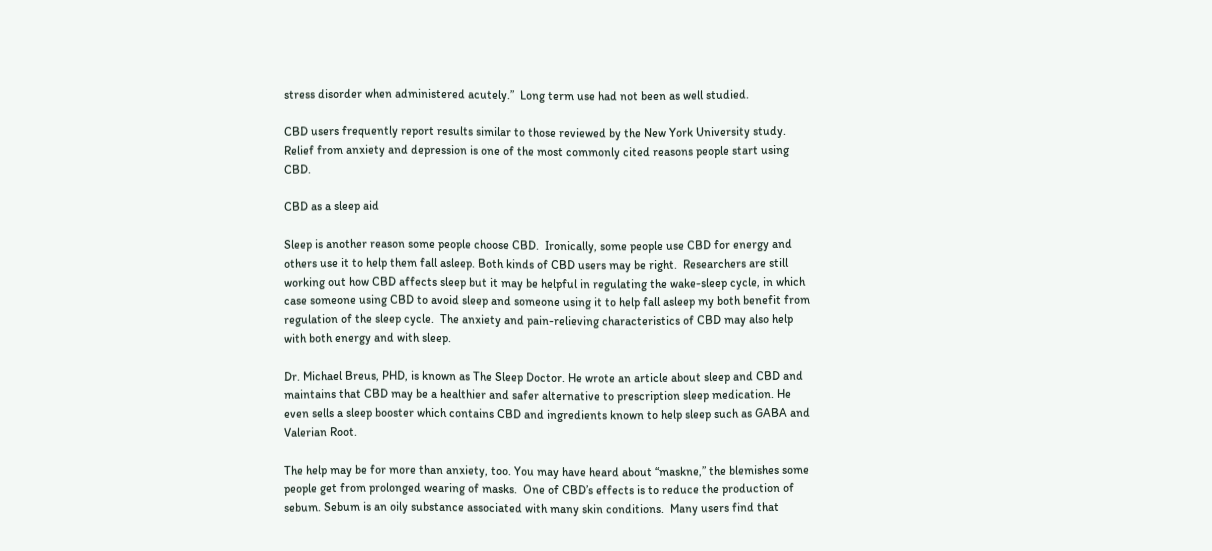stress disorder when administered acutely.”  Long term use had not been as well studied.

CBD users frequently report results similar to those reviewed by the New York University study.  Relief from anxiety and depression is one of the most commonly cited reasons people start using CBD.

CBD as a sleep aid

Sleep is another reason some people choose CBD.  Ironically, some people use CBD for energy and others use it to help them fall asleep. Both kinds of CBD users may be right.  Researchers are still working out how CBD affects sleep but it may be helpful in regulating the wake-sleep cycle, in which case someone using CBD to avoid sleep and someone using it to help fall asleep my both benefit from regulation of the sleep cycle.  The anxiety and pain-relieving characteristics of CBD may also help with both energy and with sleep.

Dr. Michael Breus, PHD, is known as The Sleep Doctor. He wrote an article about sleep and CBD and maintains that CBD may be a healthier and safer alternative to prescription sleep medication. He even sells a sleep booster which contains CBD and ingredients known to help sleep such as GABA and Valerian Root.

The help may be for more than anxiety, too. You may have heard about “maskne,” the blemishes some people get from prolonged wearing of masks.  One of CBD’s effects is to reduce the production of sebum. Sebum is an oily substance associated with many skin conditions.  Many users find that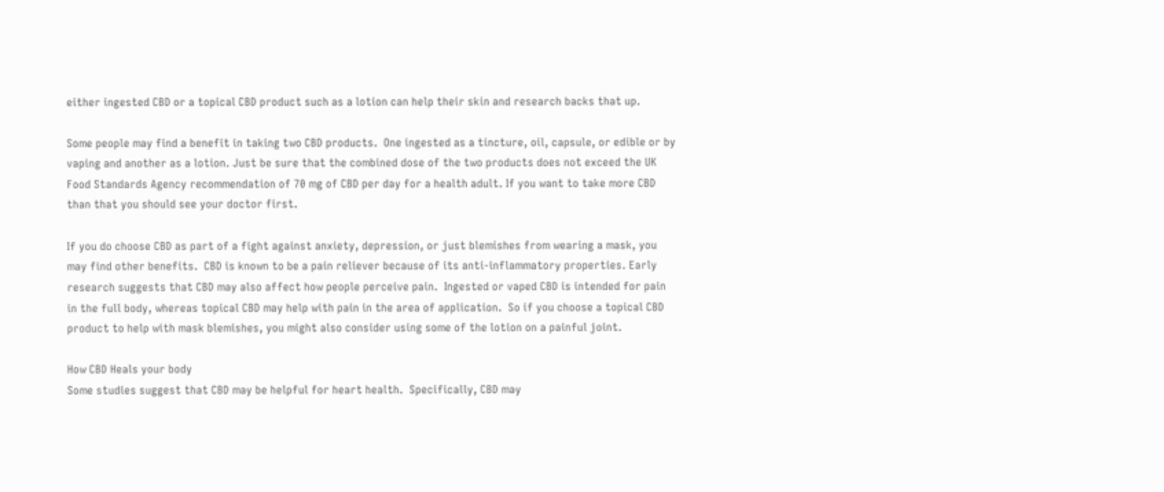either ingested CBD or a topical CBD product such as a lotion can help their skin and research backs that up.

Some people may find a benefit in taking two CBD products.  One ingested as a tincture, oil, capsule, or edible or by vaping and another as a lotion. Just be sure that the combined dose of the two products does not exceed the UK Food Standards Agency recommendation of 70 mg of CBD per day for a health adult. If you want to take more CBD than that you should see your doctor first.

If you do choose CBD as part of a fight against anxiety, depression, or just blemishes from wearing a mask, you may find other benefits.  CBD is known to be a pain reliever because of its anti-inflammatory properties. Early research suggests that CBD may also affect how people perceive pain.  Ingested or vaped CBD is intended for pain in the full body, whereas topical CBD may help with pain in the area of application.  So if you choose a topical CBD product to help with mask blemishes, you might also consider using some of the lotion on a painful joint.

How CBD Heals your body
Some studies suggest that CBD may be helpful for heart health.  Specifically, CBD may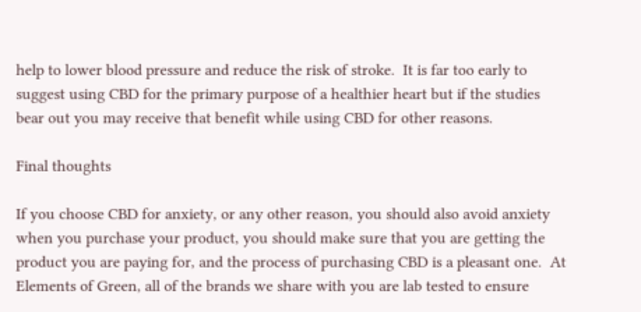help to lower blood pressure and reduce the risk of stroke.  It is far too early to suggest using CBD for the primary purpose of a healthier heart but if the studies bear out you may receive that benefit while using CBD for other reasons.

Final thoughts

If you choose CBD for anxiety, or any other reason, you should also avoid anxiety when you purchase your product, you should make sure that you are getting the product you are paying for, and the process of purchasing CBD is a pleasant one.  At Elements of Green, all of the brands we share with you are lab tested to ensure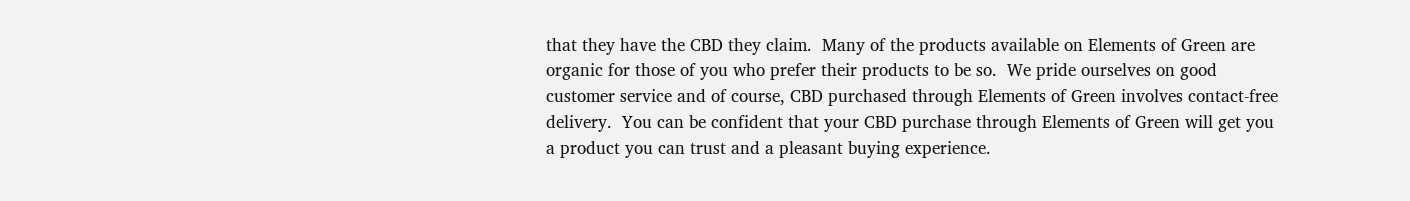that they have the CBD they claim.  Many of the products available on Elements of Green are organic for those of you who prefer their products to be so.  We pride ourselves on good customer service and of course, CBD purchased through Elements of Green involves contact-free delivery.  You can be confident that your CBD purchase through Elements of Green will get you a product you can trust and a pleasant buying experience.